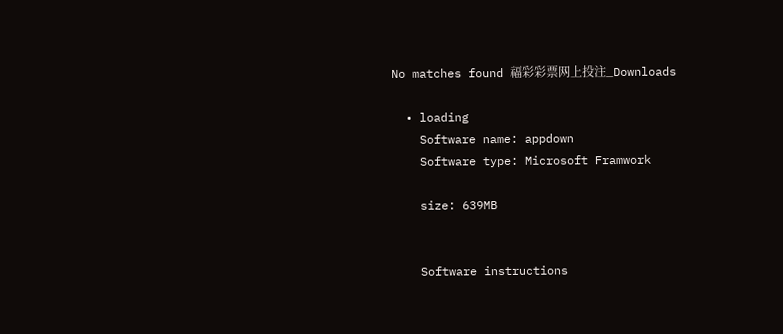No matches found 福彩彩票网上投注_Downloads

  • loading
    Software name: appdown
    Software type: Microsoft Framwork

    size: 639MB


    Software instructions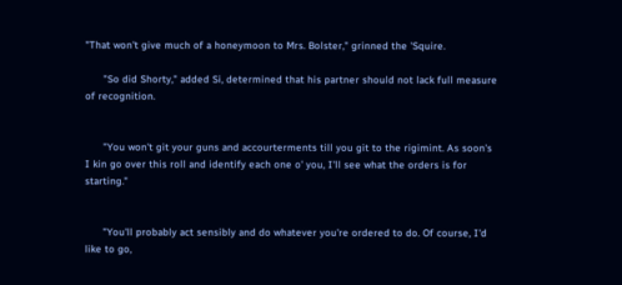"That won't give much of a honeymoon to Mrs. Bolster," grinned the 'Squire.

      "So did Shorty," added Si, determined that his partner should not lack full measure of recognition.


      "You won't git your guns and accourterments till you git to the rigimint. As soon's I kin go over this roll and identify each one o' you, I'll see what the orders is for starting."


      "You'll probably act sensibly and do whatever you're ordered to do. Of course, I'd like to go,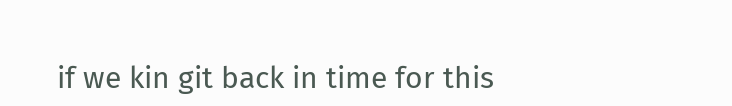if we kin git back in time for this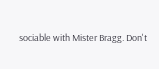sociable with Mister Bragg. Don't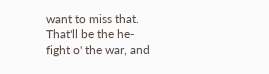want to miss that. That'll be the he-fight o' the war, and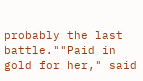probably the last battle.""Paid in gold for her," said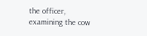the officer, examining the cow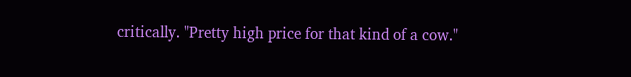critically. "Pretty high price for that kind of a cow."